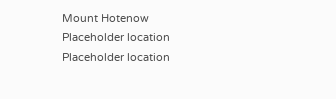Mount Hotenow
Placeholder location
Placeholder location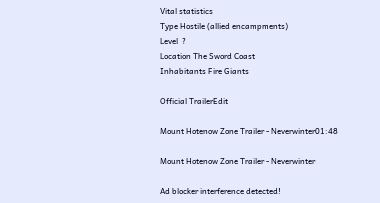Vital statistics
Type Hostile (allied encampments)
Level  ?
Location The Sword Coast
Inhabitants Fire Giants

Official TrailerEdit

Mount Hotenow Zone Trailer - Neverwinter01:48

Mount Hotenow Zone Trailer - Neverwinter

Ad blocker interference detected!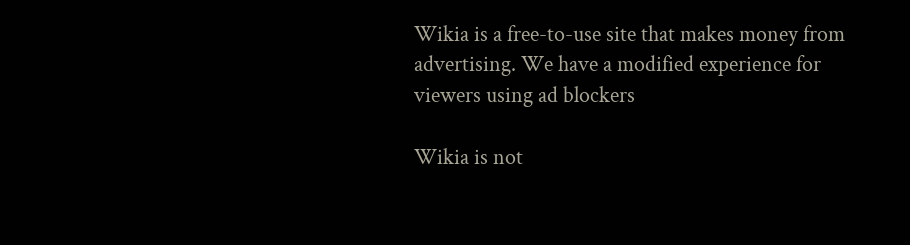Wikia is a free-to-use site that makes money from advertising. We have a modified experience for viewers using ad blockers

Wikia is not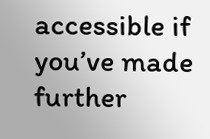accessible if you’ve made further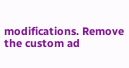modifications. Remove the custom ad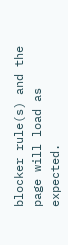blocker rule(s) and the page will load as expected.